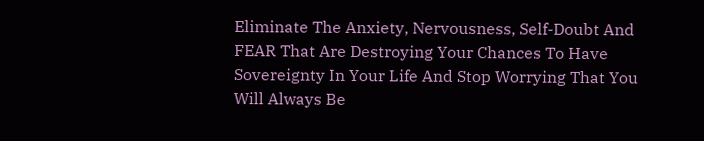Eliminate The Anxiety, Nervousness, Self-Doubt And FEAR That Are Destroying Your Chances To Have Sovereignty In Your Life And Stop Worrying That You Will Always Be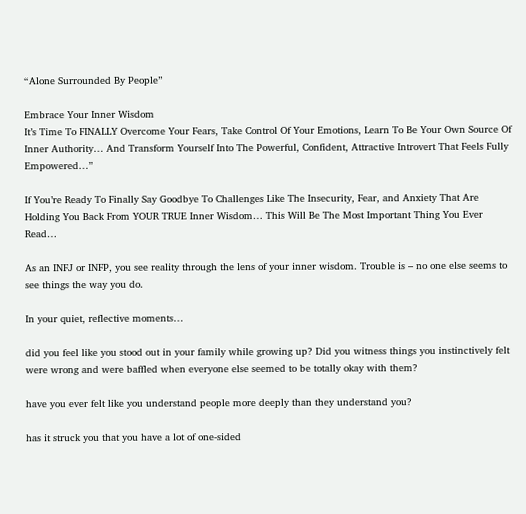“Alone Surrounded By People”

Embrace Your Inner Wisdom
It’s Time To FINALLY Overcome Your Fears, Take Control Of Your Emotions, Learn To Be Your Own Source Of Inner Authority… And Transform Yourself Into The Powerful, Confident, Attractive Introvert That Feels Fully Empowered…”

If You’re Ready To Finally Say Goodbye To Challenges Like The Insecurity, Fear, and Anxiety That Are Holding You Back From YOUR TRUE Inner Wisdom… This Will Be The Most Important Thing You Ever Read…

As an INFJ or INFP, you see reality through the lens of your inner wisdom. Trouble is – no one else seems to see things the way you do.

In your quiet, reflective moments…

did you feel like you stood out in your family while growing up? Did you witness things you instinctively felt were wrong and were baffled when everyone else seemed to be totally okay with them?

have you ever felt like you understand people more deeply than they understand you?

has it struck you that you have a lot of one-sided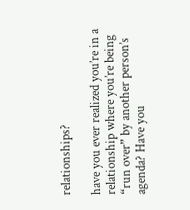relationships?

have you ever realized you’re in a relationship where you’re being “run over” by another person’s agenda? Have you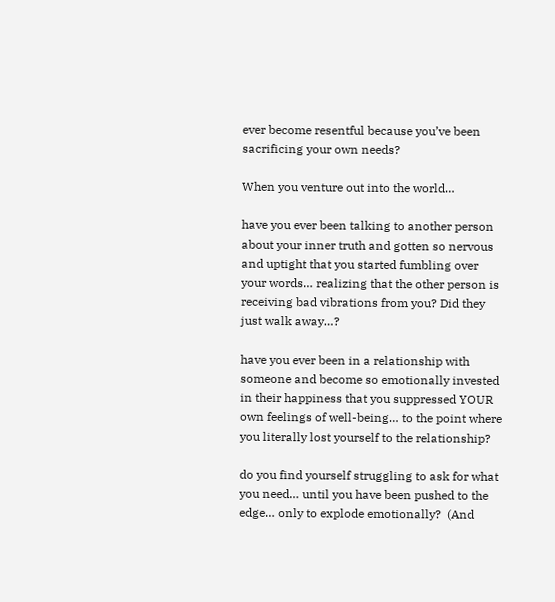ever become resentful because you’ve been sacrificing your own needs?

When you venture out into the world…

have you ever been talking to another person about your inner truth and gotten so nervous and uptight that you started fumbling over your words… realizing that the other person is receiving bad vibrations from you? Did they just walk away…?

have you ever been in a relationship with someone and become so emotionally invested in their happiness that you suppressed YOUR own feelings of well-being… to the point where you literally lost yourself to the relationship?

do you find yourself struggling to ask for what you need… until you have been pushed to the edge… only to explode emotionally?  (And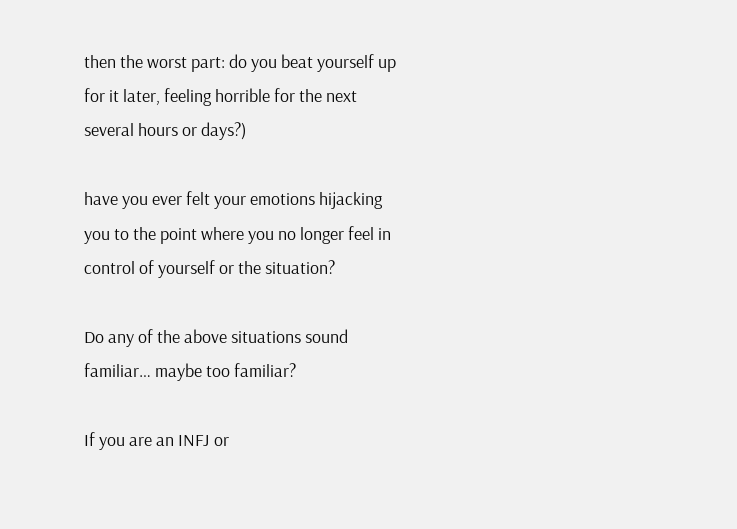then the worst part: do you beat yourself up for it later, feeling horrible for the next several hours or days?)

have you ever felt your emotions hijacking you to the point where you no longer feel in control of yourself or the situation?

Do any of the above situations sound familiar… maybe too familiar?

If you are an INFJ or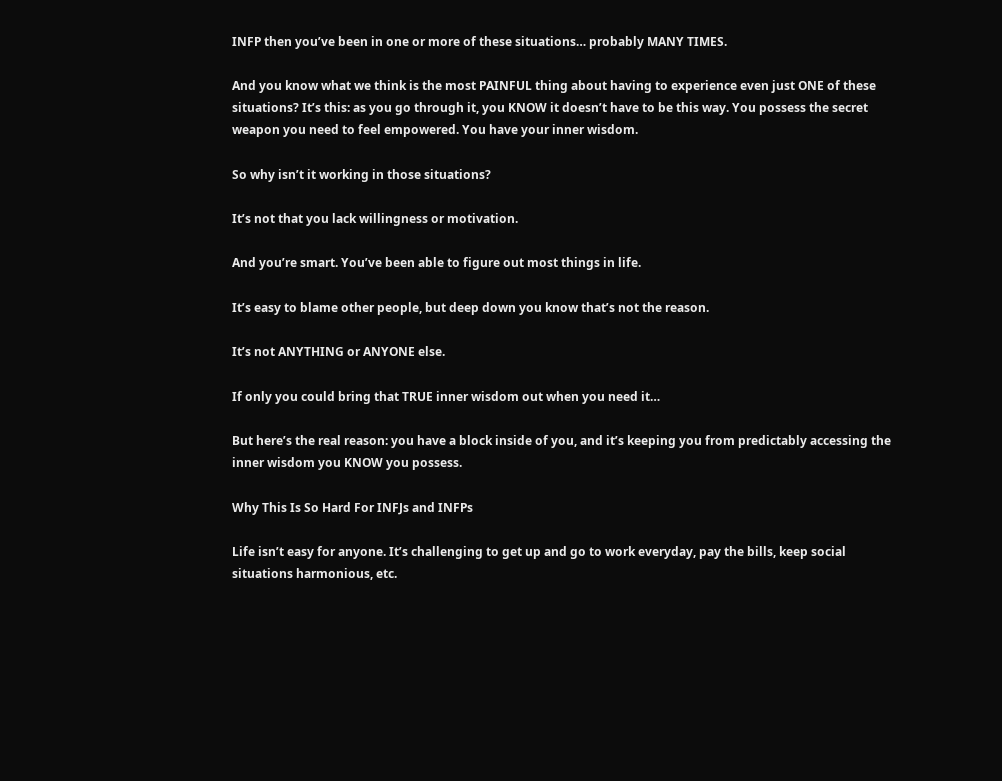INFP then you’ve been in one or more of these situations… probably MANY TIMES.

And you know what we think is the most PAINFUL thing about having to experience even just ONE of these situations? It’s this: as you go through it, you KNOW it doesn’t have to be this way. You possess the secret weapon you need to feel empowered. You have your inner wisdom.

So why isn’t it working in those situations?

It’s not that you lack willingness or motivation.

And you’re smart. You’ve been able to figure out most things in life.

It’s easy to blame other people, but deep down you know that’s not the reason.

It’s not ANYTHING or ANYONE else.

If only you could bring that TRUE inner wisdom out when you need it…

But here’s the real reason: you have a block inside of you, and it’s keeping you from predictably accessing the inner wisdom you KNOW you possess.

Why This Is So Hard For INFJs and INFPs

Life isn’t easy for anyone. It’s challenging to get up and go to work everyday, pay the bills, keep social situations harmonious, etc.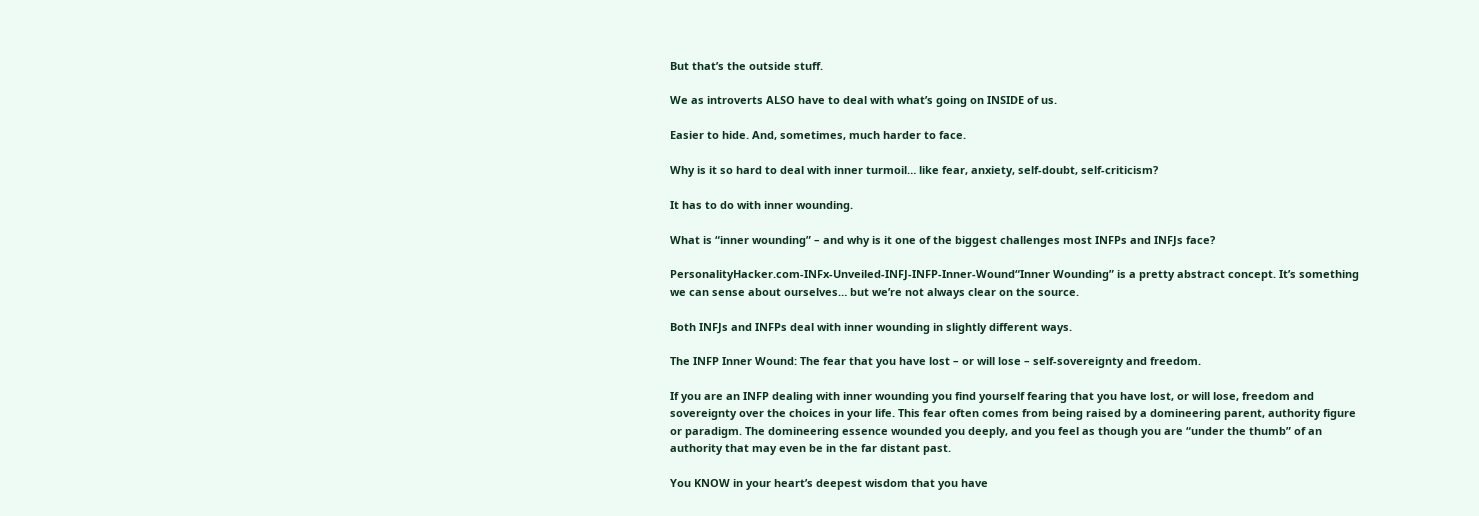But that’s the outside stuff.

We as introverts ALSO have to deal with what’s going on INSIDE of us.

Easier to hide. And, sometimes, much harder to face.

Why is it so hard to deal with inner turmoil… like fear, anxiety, self-doubt, self-criticism?

It has to do with inner wounding.

What is “inner wounding” – and why is it one of the biggest challenges most INFPs and INFJs face?

PersonalityHacker.com-INFx-Unveiled-INFJ-INFP-Inner-Wound“Inner Wounding” is a pretty abstract concept. It’s something we can sense about ourselves… but we’re not always clear on the source.

Both INFJs and INFPs deal with inner wounding in slightly different ways.

The INFP Inner Wound: The fear that you have lost – or will lose – self-sovereignty and freedom.

If you are an INFP dealing with inner wounding you find yourself fearing that you have lost, or will lose, freedom and sovereignty over the choices in your life. This fear often comes from being raised by a domineering parent, authority figure or paradigm. The domineering essence wounded you deeply, and you feel as though you are “under the thumb” of an authority that may even be in the far distant past.

You KNOW in your heart’s deepest wisdom that you have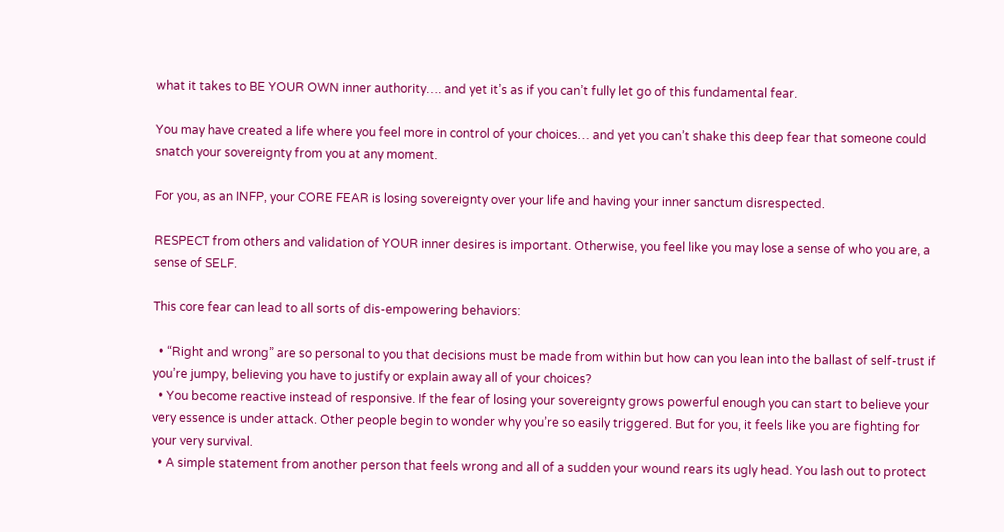what it takes to BE YOUR OWN inner authority…. and yet it’s as if you can’t fully let go of this fundamental fear.

You may have created a life where you feel more in control of your choices… and yet you can’t shake this deep fear that someone could snatch your sovereignty from you at any moment.

For you, as an INFP, your CORE FEAR is losing sovereignty over your life and having your inner sanctum disrespected.

RESPECT from others and validation of YOUR inner desires is important. Otherwise, you feel like you may lose a sense of who you are, a sense of SELF.

This core fear can lead to all sorts of dis-empowering behaviors:

  • “Right and wrong” are so personal to you that decisions must be made from within but how can you lean into the ballast of self-trust if you’re jumpy, believing you have to justify or explain away all of your choices?
  • You become reactive instead of responsive. If the fear of losing your sovereignty grows powerful enough you can start to believe your very essence is under attack. Other people begin to wonder why you’re so easily triggered. But for you, it feels like you are fighting for your very survival.
  • A simple statement from another person that feels wrong and all of a sudden your wound rears its ugly head. You lash out to protect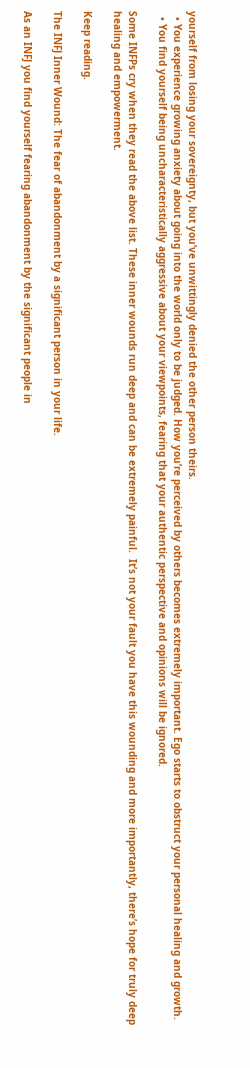yourself from losing your sovereignty, but you’ve unwittingly denied the other person theirs.
  • You experience growing anxiety about going into the world only to be judged. How you’re perceived by others becomes extremely important. Ego starts to obstruct your personal healing and growth.
  • You find yourself being uncharacteristically aggressive about your viewpoints, fearing that your authentic perspective and opinions will be ignored.

Some INFPs cry when they read the above list. These inner wounds run deep and can be extremely painful.  It’s not your fault you have this wounding and more importantly, there’s hope for truly deep healing and empowerment.

Keep reading.

The INFJ Inner Wound: The fear of abandonment by a significant person in your life.

As an INFJ you find yourself fearing abandonment by the significant people in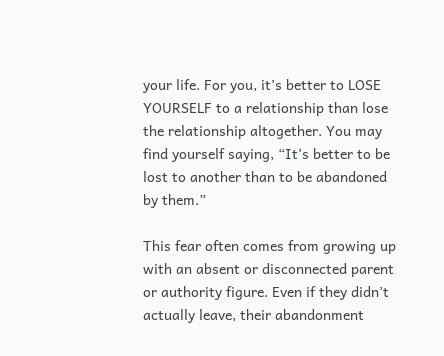your life. For you, it’s better to LOSE YOURSELF to a relationship than lose the relationship altogether. You may find yourself saying, “It’s better to be lost to another than to be abandoned by them.”

This fear often comes from growing up with an absent or disconnected parent or authority figure. Even if they didn’t actually leave, their abandonment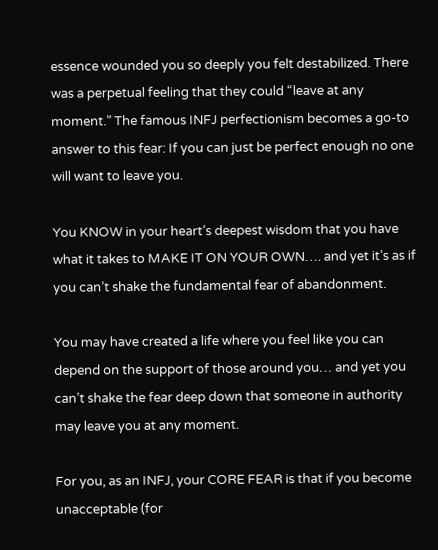essence wounded you so deeply you felt destabilized. There was a perpetual feeling that they could “leave at any moment.” The famous INFJ perfectionism becomes a go-to answer to this fear: If you can just be perfect enough no one will want to leave you.

You KNOW in your heart’s deepest wisdom that you have what it takes to MAKE IT ON YOUR OWN…. and yet it’s as if you can’t shake the fundamental fear of abandonment.

You may have created a life where you feel like you can depend on the support of those around you… and yet you can’t shake the fear deep down that someone in authority may leave you at any moment.

For you, as an INFJ, your CORE FEAR is that if you become unacceptable (for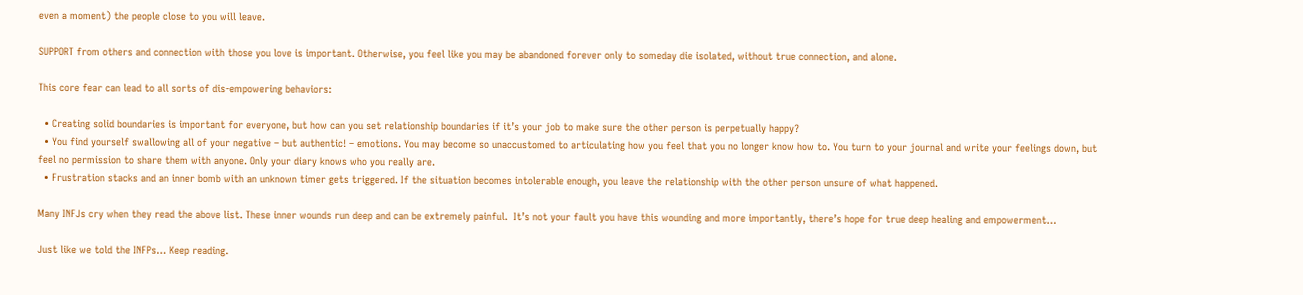even a moment) the people close to you will leave.

SUPPORT from others and connection with those you love is important. Otherwise, you feel like you may be abandoned forever only to someday die isolated, without true connection, and alone.

This core fear can lead to all sorts of dis-empowering behaviors:

  • Creating solid boundaries is important for everyone, but how can you set relationship boundaries if it’s your job to make sure the other person is perpetually happy?
  • You find yourself swallowing all of your negative – but authentic! – emotions. You may become so unaccustomed to articulating how you feel that you no longer know how to. You turn to your journal and write your feelings down, but feel no permission to share them with anyone. Only your diary knows who you really are.
  • Frustration stacks and an inner bomb with an unknown timer gets triggered. If the situation becomes intolerable enough, you leave the relationship with the other person unsure of what happened.

Many INFJs cry when they read the above list. These inner wounds run deep and can be extremely painful.  It’s not your fault you have this wounding and more importantly, there’s hope for true deep healing and empowerment…

Just like we told the INFPs… Keep reading.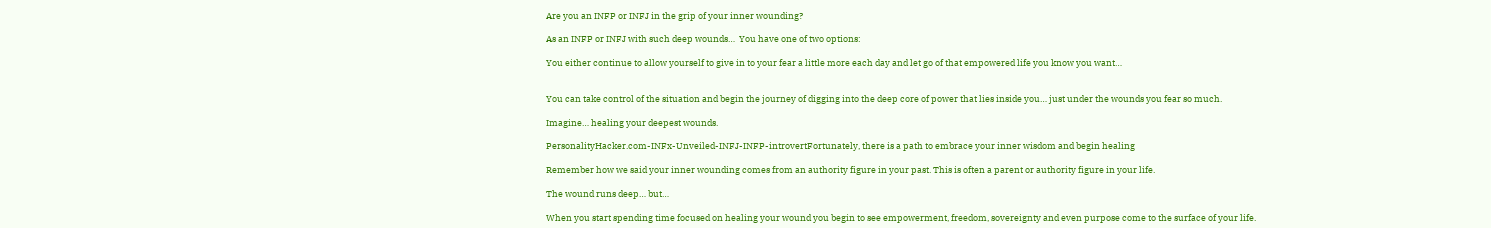Are you an INFP or INFJ in the grip of your inner wounding?

As an INFP or INFJ with such deep wounds…  You have one of two options:

You either continue to allow yourself to give in to your fear a little more each day and let go of that empowered life you know you want…


You can take control of the situation and begin the journey of digging into the deep core of power that lies inside you… just under the wounds you fear so much.

Imagine… healing your deepest wounds.

PersonalityHacker.com-INFx-Unveiled-INFJ-INFP-introvertFortunately, there is a path to embrace your inner wisdom and begin healing

Remember how we said your inner wounding comes from an authority figure in your past. This is often a parent or authority figure in your life.

The wound runs deep… but…

When you start spending time focused on healing your wound you begin to see empowerment, freedom, sovereignty and even purpose come to the surface of your life.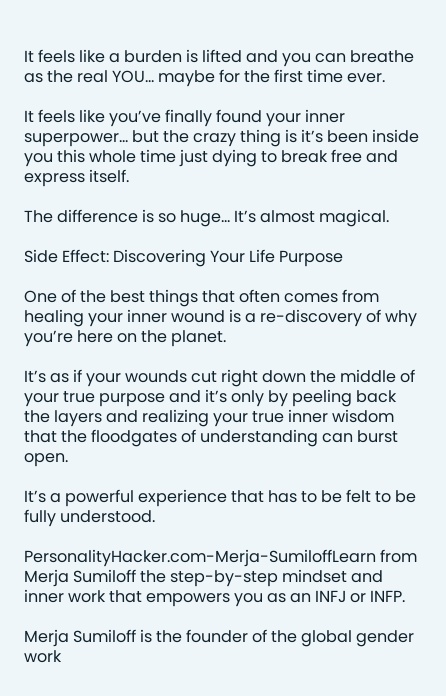It feels like a burden is lifted and you can breathe as the real YOU… maybe for the first time ever.

It feels like you’ve finally found your inner superpower… but the crazy thing is it’s been inside you this whole time just dying to break free and express itself.

The difference is so huge… It’s almost magical.

Side Effect: Discovering Your Life Purpose

One of the best things that often comes from healing your inner wound is a re-discovery of why you’re here on the planet.

It’s as if your wounds cut right down the middle of your true purpose and it’s only by peeling back the layers and realizing your true inner wisdom that the floodgates of understanding can burst open.

It’s a powerful experience that has to be felt to be fully understood.

PersonalityHacker.com-Merja-SumiloffLearn from Merja Sumiloff the step-by-step mindset and inner work that empowers you as an INFJ or INFP.

Merja Sumiloff is the founder of the global gender work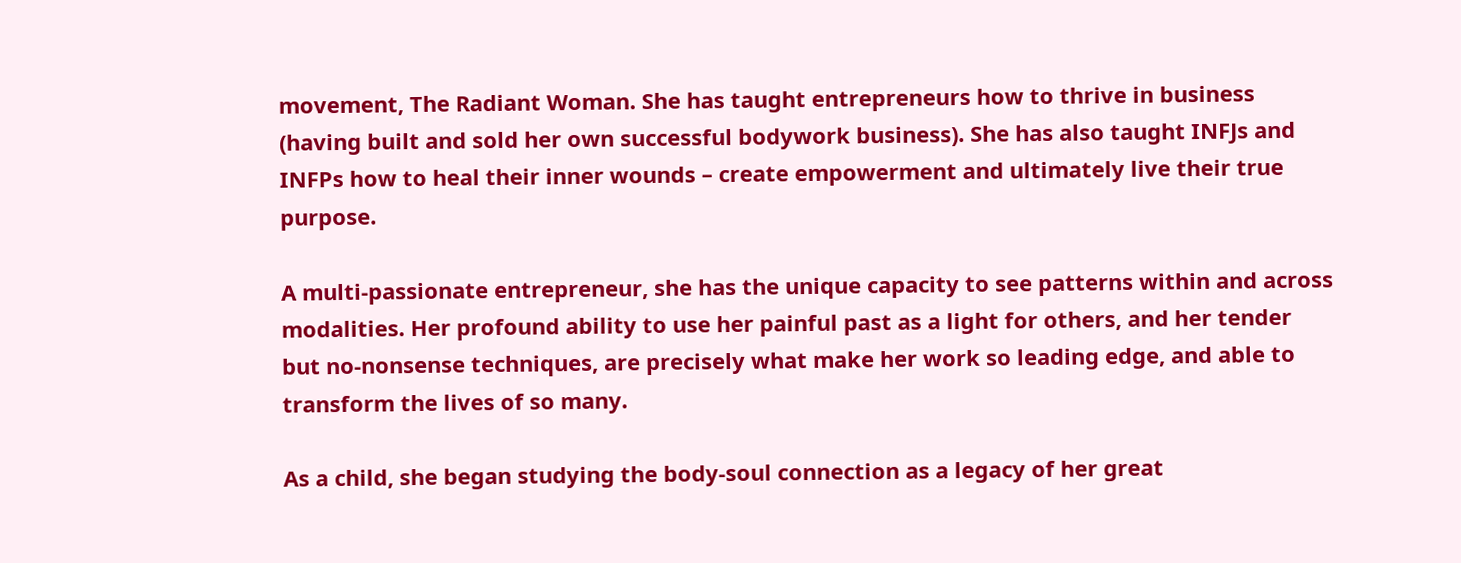movement, The Radiant Woman. She has taught entrepreneurs how to thrive in business (having built and sold her own successful bodywork business). She has also taught INFJs and INFPs how to heal their inner wounds – create empowerment and ultimately live their true purpose.

A multi-passionate entrepreneur, she has the unique capacity to see patterns within and across modalities. Her profound ability to use her painful past as a light for others, and her tender but no-nonsense techniques, are precisely what make her work so leading edge, and able to transform the lives of so many.

As a child, she began studying the body-soul connection as a legacy of her great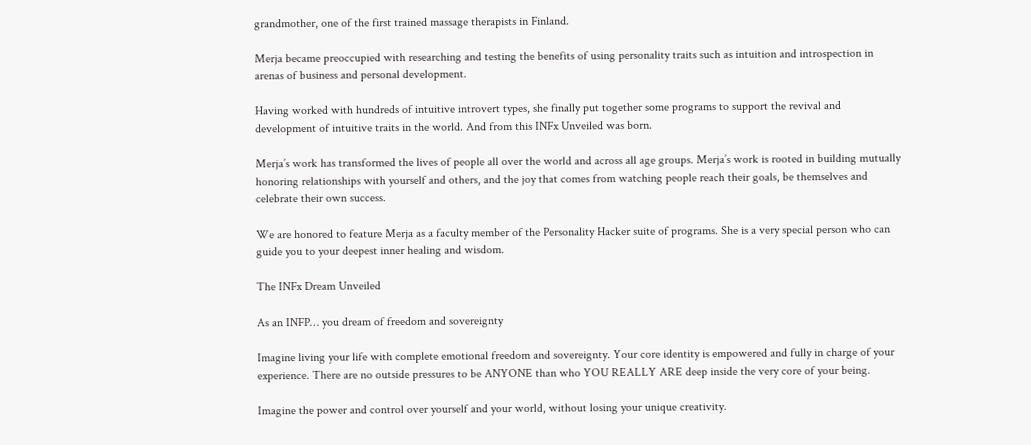grandmother, one of the first trained massage therapists in Finland.

Merja became preoccupied with researching and testing the benefits of using personality traits such as intuition and introspection in arenas of business and personal development.

Having worked with hundreds of intuitive introvert types, she finally put together some programs to support the revival and development of intuitive traits in the world. And from this INFx Unveiled was born.

Merja’s work has transformed the lives of people all over the world and across all age groups. Merja’s work is rooted in building mutually honoring relationships with yourself and others, and the joy that comes from watching people reach their goals, be themselves and celebrate their own success.

We are honored to feature Merja as a faculty member of the Personality Hacker suite of programs. She is a very special person who can guide you to your deepest inner healing and wisdom.

The INFx Dream Unveiled

As an INFP… you dream of freedom and sovereignty

Imagine living your life with complete emotional freedom and sovereignty. Your core identity is empowered and fully in charge of your experience. There are no outside pressures to be ANYONE than who YOU REALLY ARE deep inside the very core of your being.

Imagine the power and control over yourself and your world, without losing your unique creativity.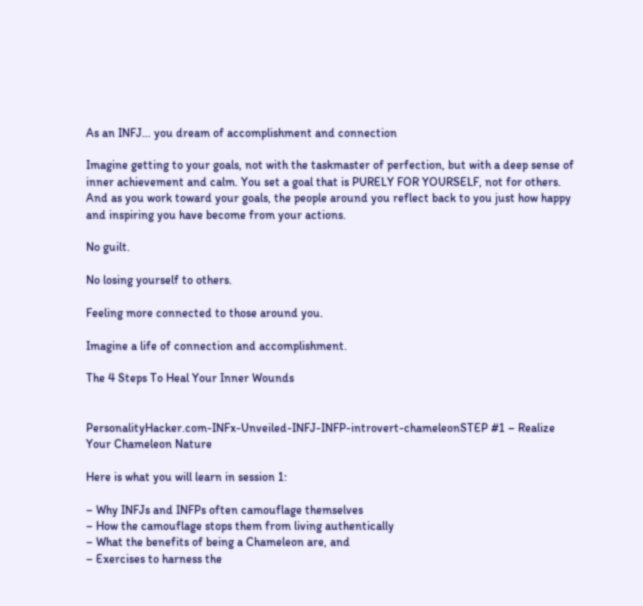As an INFJ… you dream of accomplishment and connection

Imagine getting to your goals, not with the taskmaster of perfection, but with a deep sense of inner achievement and calm. You set a goal that is PURELY FOR YOURSELF, not for others. And as you work toward your goals, the people around you reflect back to you just how happy and inspiring you have become from your actions.

No guilt.

No losing yourself to others.

Feeling more connected to those around you.

Imagine a life of connection and accomplishment.

The 4 Steps To Heal Your Inner Wounds


PersonalityHacker.com-INFx-Unveiled-INFJ-INFP-introvert-chameleonSTEP #1 – Realize Your Chameleon Nature

Here is what you will learn in session 1:

– Why INFJs and INFPs often camouflage themselves
– How the camouflage stops them from living authentically
– What the benefits of being a Chameleon are, and
– Exercises to harness the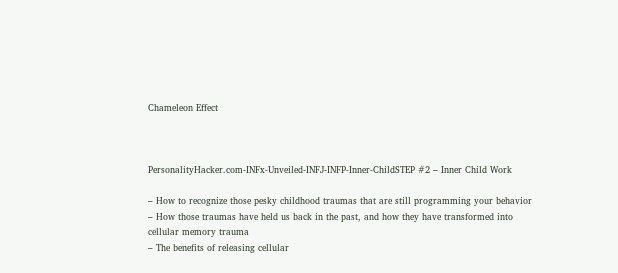Chameleon Effect



PersonalityHacker.com-INFx-Unveiled-INFJ-INFP-Inner-ChildSTEP #2 – Inner Child Work

– How to recognize those pesky childhood traumas that are still programming your behavior
– How those traumas have held us back in the past, and how they have transformed into cellular memory trauma
– The benefits of releasing cellular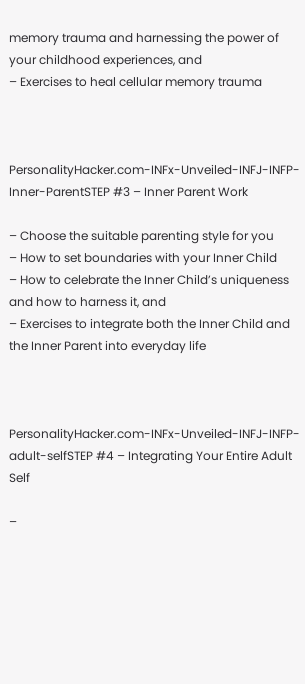memory trauma and harnessing the power of your childhood experiences, and
– Exercises to heal cellular memory trauma



PersonalityHacker.com-INFx-Unveiled-INFJ-INFP-Inner-ParentSTEP #3 – Inner Parent Work

– Choose the suitable parenting style for you
– How to set boundaries with your Inner Child
– How to celebrate the Inner Child’s uniqueness and how to harness it, and
– Exercises to integrate both the Inner Child and the Inner Parent into everyday life



PersonalityHacker.com-INFx-Unveiled-INFJ-INFP-adult-selfSTEP #4 – Integrating Your Entire Adult Self

–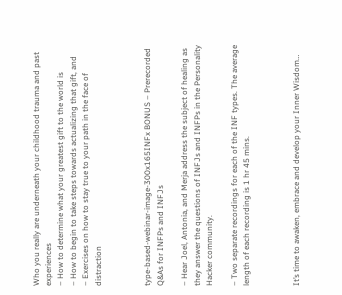Who you really are underneath your childhood trauma and past experiences
– How to determine what your greatest gift to the world is
– How to begin to take steps towards actualizing that gift, and
– Exercises on how to stay true to your path in the face of distraction



type-based-webinar-image-300x165INFx BONUS – Prerecorded Q&As for INFPs and INFJs

– Hear Joel, Antonia, and Merja address the subject of healing as they answer the questions of INFJs and INFPs in the Personality Hacker community.

– Two separate recordings for each of the INF types. The average length of each recording is 1 hr 45 mins.



It’s time to awaken, embrace and develop your Inner Wisdom…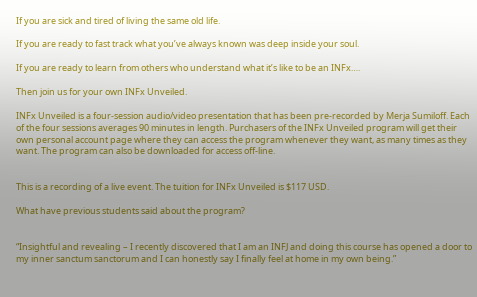If you are sick and tired of living the same old life.

If you are ready to fast track what you’ve always known was deep inside your soul.

If you are ready to learn from others who understand what it’s like to be an INFx….

Then join us for your own INFx Unveiled.

INFx Unveiled is a four-session audio/video presentation that has been pre-recorded by Merja Sumiloff. Each of the four sessions averages 90 minutes in length. Purchasers of the INFx Unveiled program will get their own personal account page where they can access the program whenever they want, as many times as they want. The program can also be downloaded for access off-line.


This is a recording of a live event. The tuition for INFx Unveiled is $117 USD.

What have previous students said about the program?


“Insightful and revealing – I recently discovered that I am an INFJ and doing this course has opened a door to my inner sanctum sanctorum and I can honestly say I finally feel at home in my own being.”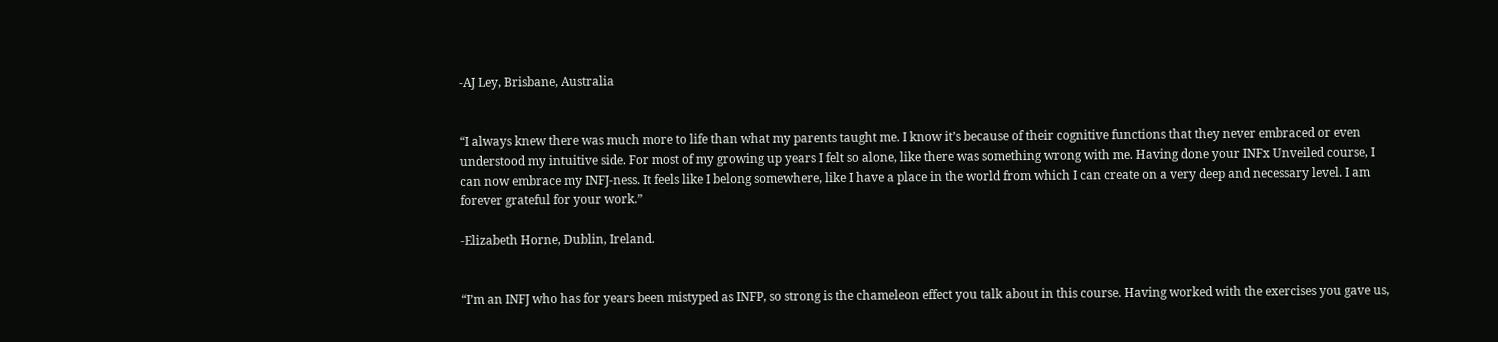-AJ Ley, Brisbane, Australia


“I always knew there was much more to life than what my parents taught me. I know it’s because of their cognitive functions that they never embraced or even understood my intuitive side. For most of my growing up years I felt so alone, like there was something wrong with me. Having done your INFx Unveiled course, I can now embrace my INFJ-ness. It feels like I belong somewhere, like I have a place in the world from which I can create on a very deep and necessary level. I am forever grateful for your work.”

-Elizabeth Horne, Dublin, Ireland.


“I’m an INFJ who has for years been mistyped as INFP, so strong is the chameleon effect you talk about in this course. Having worked with the exercises you gave us,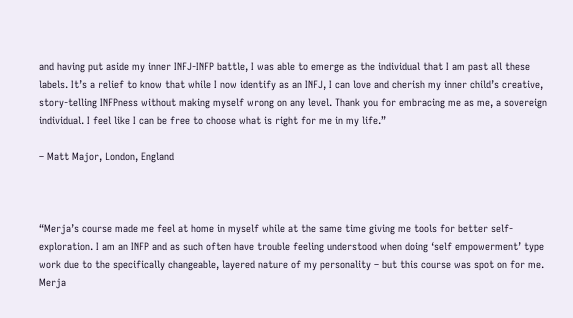and having put aside my inner INFJ-INFP battle, I was able to emerge as the individual that I am past all these labels. It’s a relief to know that while I now identify as an INFJ, I can love and cherish my inner child’s creative, story-telling INFPness without making myself wrong on any level. Thank you for embracing me as me, a sovereign individual. I feel like I can be free to choose what is right for me in my life.”

– Matt Major, London, England



“Merja’s course made me feel at home in myself while at the same time giving me tools for better self-exploration. I am an INFP and as such often have trouble feeling understood when doing ‘self empowerment’ type work due to the specifically changeable, layered nature of my personality – but this course was spot on for me. Merja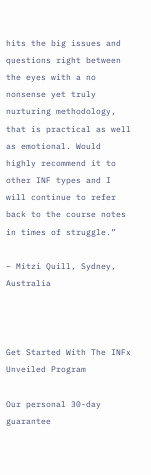hits the big issues and questions right between the eyes with a no nonsense yet truly nurturing methodology, that is practical as well as emotional. Would highly recommend it to other INF types and I will continue to refer back to the course notes in times of struggle.”

– Mitzi Quill, Sydney, Australia



Get Started With The INFx Unveiled Program

Our personal 30-day guarantee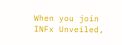When you join INFx Unveiled,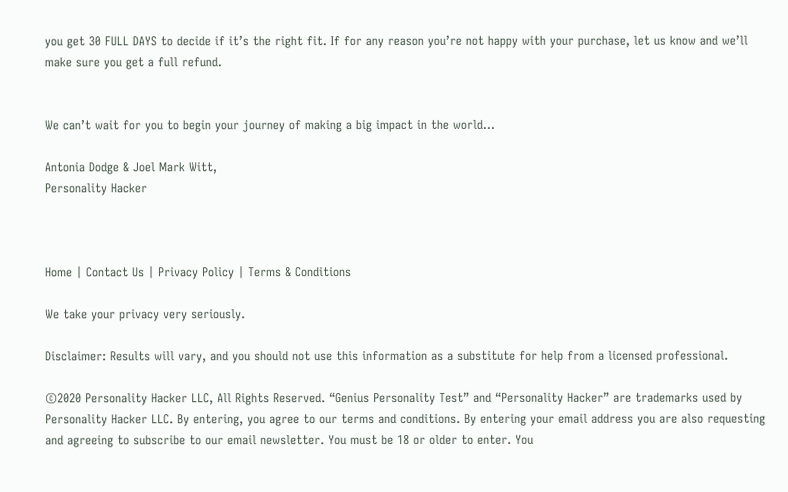you get 30 FULL DAYS to decide if it’s the right fit. If for any reason you’re not happy with your purchase, let us know and we’ll make sure you get a full refund.


We can’t wait for you to begin your journey of making a big impact in the world…

Antonia Dodge & Joel Mark Witt,
Personality Hacker



Home | Contact Us | Privacy Policy | Terms & Conditions

We take your privacy very seriously.

Disclaimer: Results will vary, and you should not use this information as a substitute for help from a licensed professional.

©2020 Personality Hacker LLC, All Rights Reserved. “Genius Personality Test” and “Personality Hacker” are trademarks used by Personality Hacker LLC. By entering, you agree to our terms and conditions. By entering your email address you are also requesting and agreeing to subscribe to our email newsletter. You must be 18 or older to enter. You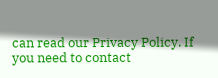can read our Privacy Policy. If you need to contact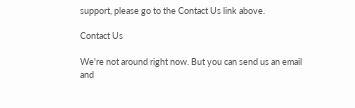support, please go to the Contact Us link above.

Contact Us

We're not around right now. But you can send us an email and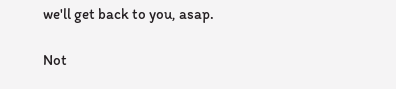we'll get back to you, asap.

Not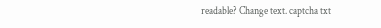readable? Change text. captcha txt